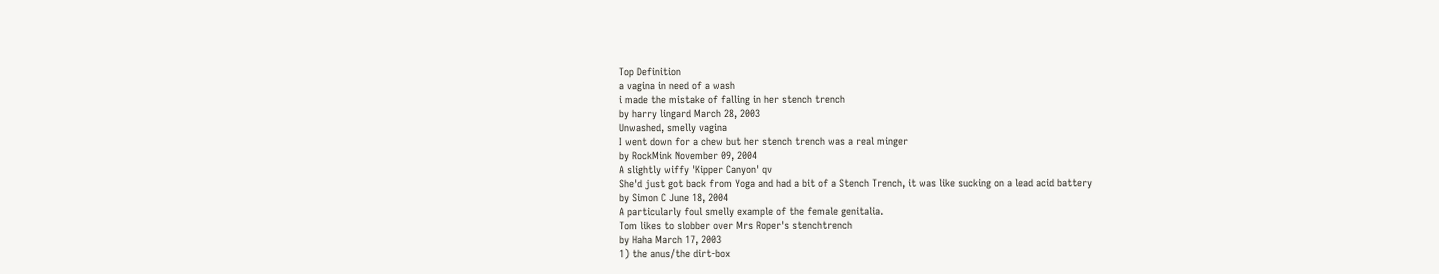Top Definition
a vagina in need of a wash
i made the mistake of falling in her stench trench
by harry lingard March 28, 2003
Unwashed, smelly vagina
I went down for a chew but her stench trench was a real minger
by RockMink November 09, 2004
A slightly wiffy 'Kipper Canyon' qv
She'd just got back from Yoga and had a bit of a Stench Trench, it was like sucking on a lead acid battery
by Simon C June 18, 2004
A particularly foul smelly example of the female genitalia.
Tom likes to slobber over Mrs Roper's stenchtrench
by Haha March 17, 2003
1) the anus/the dirt-box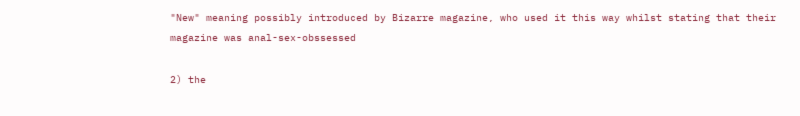"New" meaning possibly introduced by Bizarre magazine, who used it this way whilst stating that their magazine was anal-sex-obssessed

2) the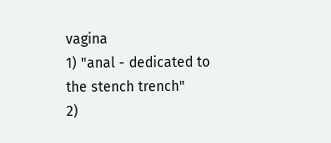vagina
1) "anal - dedicated to the stench trench"
2)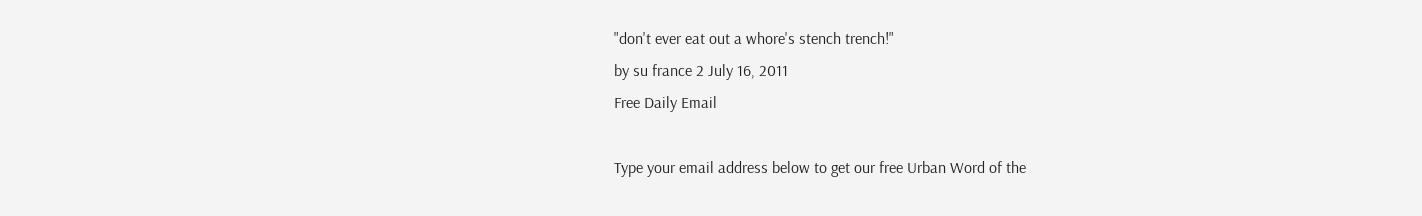"don't ever eat out a whore's stench trench!"
by su france 2 July 16, 2011
Free Daily Email

Type your email address below to get our free Urban Word of the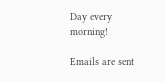Day every morning!

Emails are sent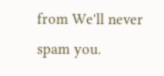from We'll never spam you.